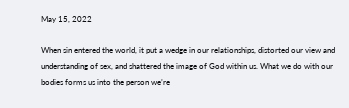May 15, 2022

When sin entered the world, it put a wedge in our relationships, distorted our view and understanding of sex, and shattered the image of God within us. What we do with our bodies forms us into the person we’re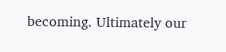becoming. Ultimately our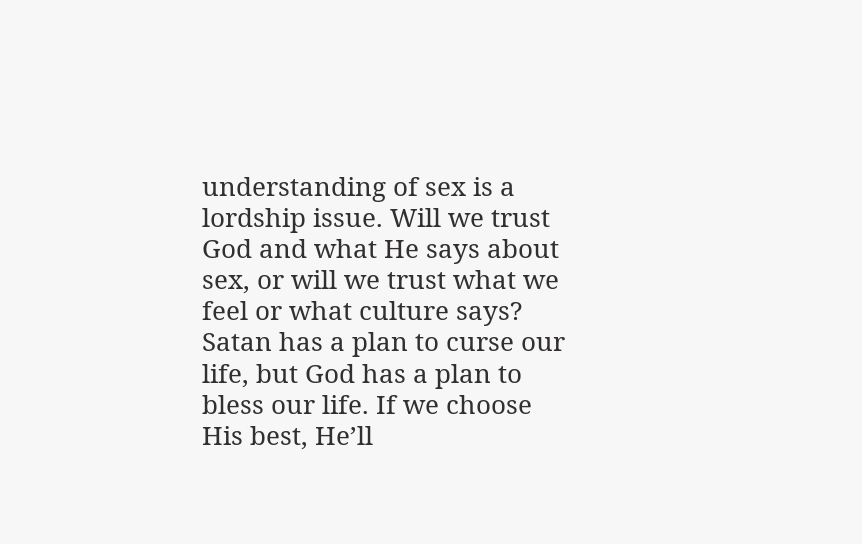understanding of sex is a lordship issue. Will we trust God and what He says about sex, or will we trust what we feel or what culture says? Satan has a plan to curse our life, but God has a plan to bless our life. If we choose His best, He’ll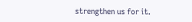strengthen us for it.